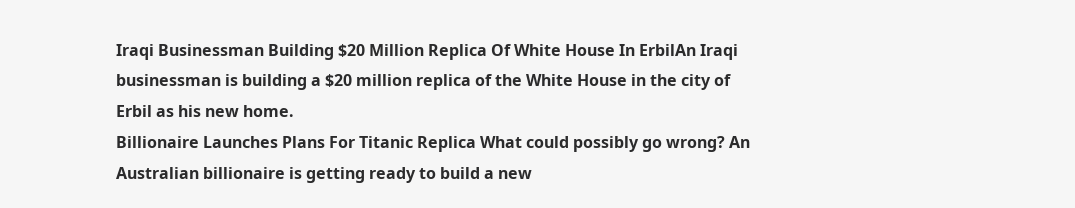Iraqi Businessman Building $20 Million Replica Of White House In ErbilAn Iraqi businessman is building a $20 million replica of the White House in the city of Erbil as his new home.
Billionaire Launches Plans For Titanic Replica What could possibly go wrong? An Australian billionaire is getting ready to build a new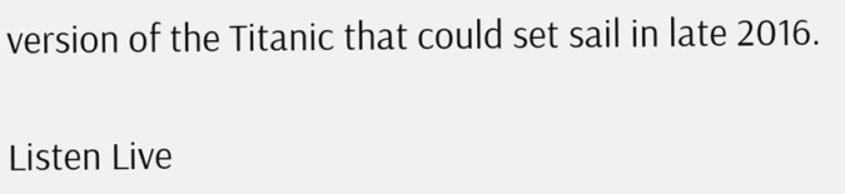version of the Titanic that could set sail in late 2016.

Listen Live